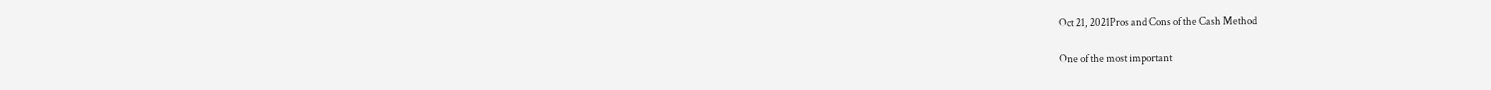Oct 21, 2021Pros and Cons of the Cash Method

One of the most important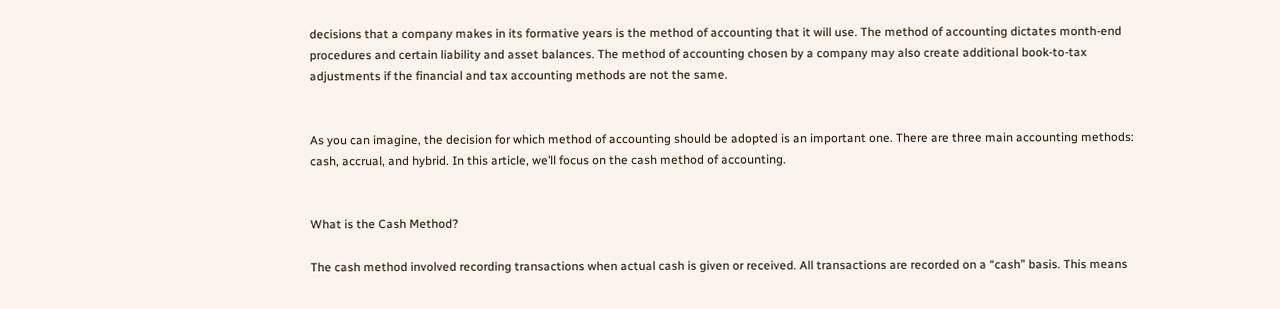decisions that a company makes in its formative years is the method of accounting that it will use. The method of accounting dictates month-end procedures and certain liability and asset balances. The method of accounting chosen by a company may also create additional book-to-tax adjustments if the financial and tax accounting methods are not the same.


As you can imagine, the decision for which method of accounting should be adopted is an important one. There are three main accounting methods: cash, accrual, and hybrid. In this article, we’ll focus on the cash method of accounting.


What is the Cash Method?

The cash method involved recording transactions when actual cash is given or received. All transactions are recorded on a “cash” basis. This means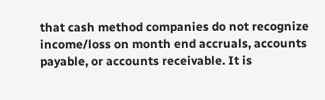that cash method companies do not recognize income/loss on month end accruals, accounts payable, or accounts receivable. It is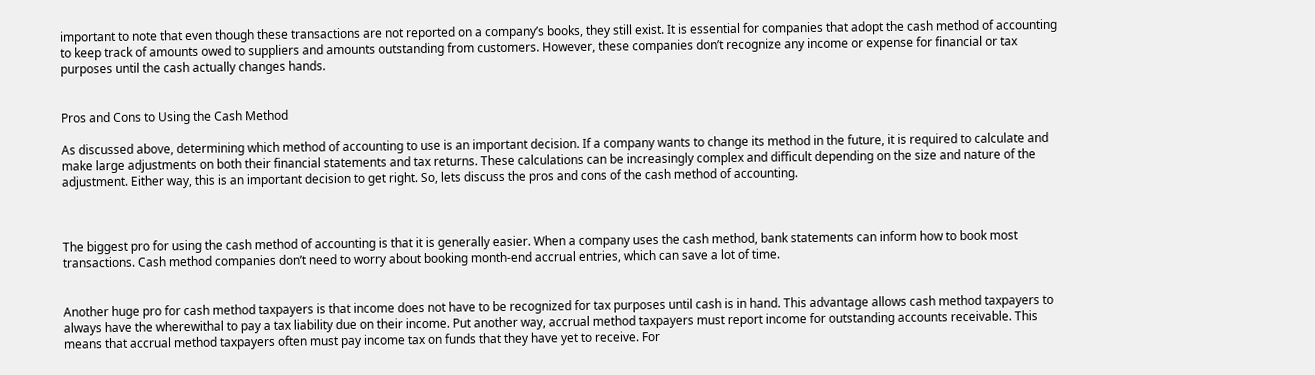important to note that even though these transactions are not reported on a company’s books, they still exist. It is essential for companies that adopt the cash method of accounting to keep track of amounts owed to suppliers and amounts outstanding from customers. However, these companies don’t recognize any income or expense for financial or tax purposes until the cash actually changes hands.


Pros and Cons to Using the Cash Method

As discussed above, determining which method of accounting to use is an important decision. If a company wants to change its method in the future, it is required to calculate and make large adjustments on both their financial statements and tax returns. These calculations can be increasingly complex and difficult depending on the size and nature of the adjustment. Either way, this is an important decision to get right. So, lets discuss the pros and cons of the cash method of accounting.



The biggest pro for using the cash method of accounting is that it is generally easier. When a company uses the cash method, bank statements can inform how to book most transactions. Cash method companies don’t need to worry about booking month-end accrual entries, which can save a lot of time.


Another huge pro for cash method taxpayers is that income does not have to be recognized for tax purposes until cash is in hand. This advantage allows cash method taxpayers to always have the wherewithal to pay a tax liability due on their income. Put another way, accrual method taxpayers must report income for outstanding accounts receivable. This means that accrual method taxpayers often must pay income tax on funds that they have yet to receive. For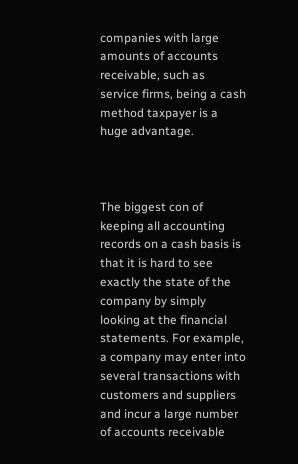companies with large amounts of accounts receivable, such as service firms, being a cash method taxpayer is a huge advantage.



The biggest con of keeping all accounting records on a cash basis is that it is hard to see exactly the state of the company by simply looking at the financial statements. For example, a company may enter into several transactions with customers and suppliers and incur a large number of accounts receivable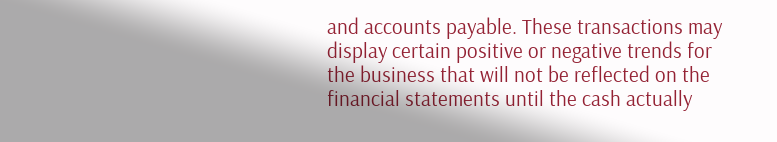and accounts payable. These transactions may display certain positive or negative trends for the business that will not be reflected on the financial statements until the cash actually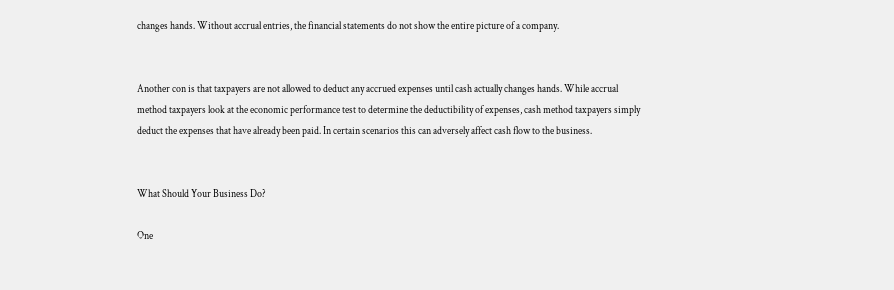changes hands. Without accrual entries, the financial statements do not show the entire picture of a company.


Another con is that taxpayers are not allowed to deduct any accrued expenses until cash actually changes hands. While accrual method taxpayers look at the economic performance test to determine the deductibility of expenses, cash method taxpayers simply deduct the expenses that have already been paid. In certain scenarios this can adversely affect cash flow to the business.


What Should Your Business Do?

One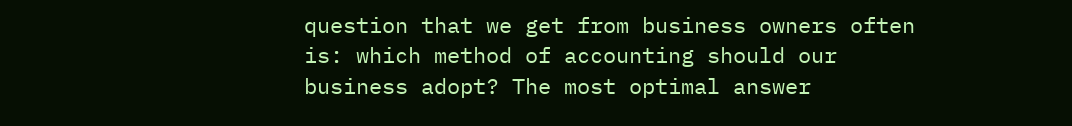question that we get from business owners often is: which method of accounting should our business adopt? The most optimal answer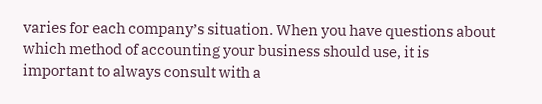varies for each company’s situation. When you have questions about which method of accounting your business should use, it is important to always consult with a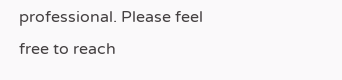professional. Please feel free to reach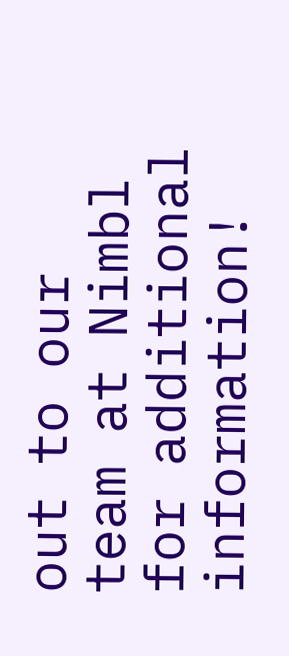out to our team at Nimbl for additional information!